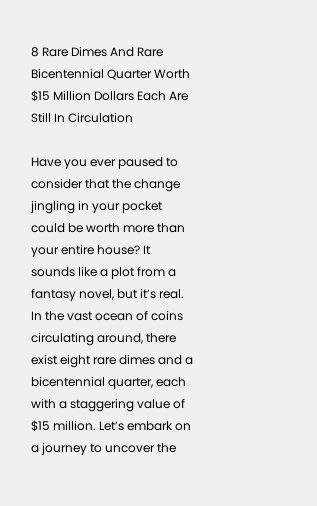8 Rare Dimes And Rare Bicentennial Quarter Worth $15 Million Dollars Each Are Still In Circulation

Have you ever paused to consider that the change jingling in your pocket could be worth more than your entire house? It sounds like a plot from a fantasy novel, but it’s real. In the vast ocean of coins circulating around, there exist eight rare dimes and a bicentennial quarter, each with a staggering value of $15 million. Let’s embark on a journey to uncover the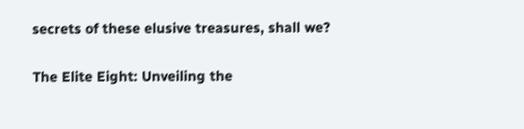secrets of these elusive treasures, shall we?

The Elite Eight: Unveiling the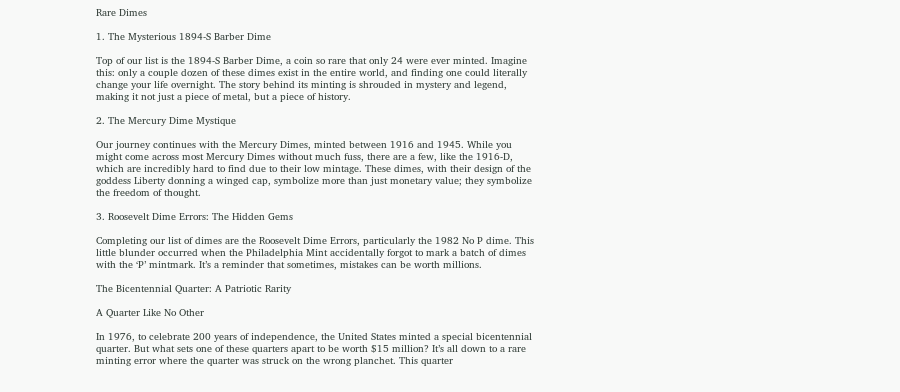Rare Dimes

1. The Mysterious 1894-S Barber Dime

Top of our list is the 1894-S Barber Dime, a coin so rare that only 24 were ever minted. Imagine this: only a couple dozen of these dimes exist in the entire world, and finding one could literally change your life overnight. The story behind its minting is shrouded in mystery and legend, making it not just a piece of metal, but a piece of history.

2. The Mercury Dime Mystique

Our journey continues with the Mercury Dimes, minted between 1916 and 1945. While you might come across most Mercury Dimes without much fuss, there are a few, like the 1916-D, which are incredibly hard to find due to their low mintage. These dimes, with their design of the goddess Liberty donning a winged cap, symbolize more than just monetary value; they symbolize the freedom of thought.

3. Roosevelt Dime Errors: The Hidden Gems

Completing our list of dimes are the Roosevelt Dime Errors, particularly the 1982 No P dime. This little blunder occurred when the Philadelphia Mint accidentally forgot to mark a batch of dimes with the ‘P’ mintmark. It’s a reminder that sometimes, mistakes can be worth millions.

The Bicentennial Quarter: A Patriotic Rarity

A Quarter Like No Other

In 1976, to celebrate 200 years of independence, the United States minted a special bicentennial quarter. But what sets one of these quarters apart to be worth $15 million? It’s all down to a rare minting error where the quarter was struck on the wrong planchet. This quarter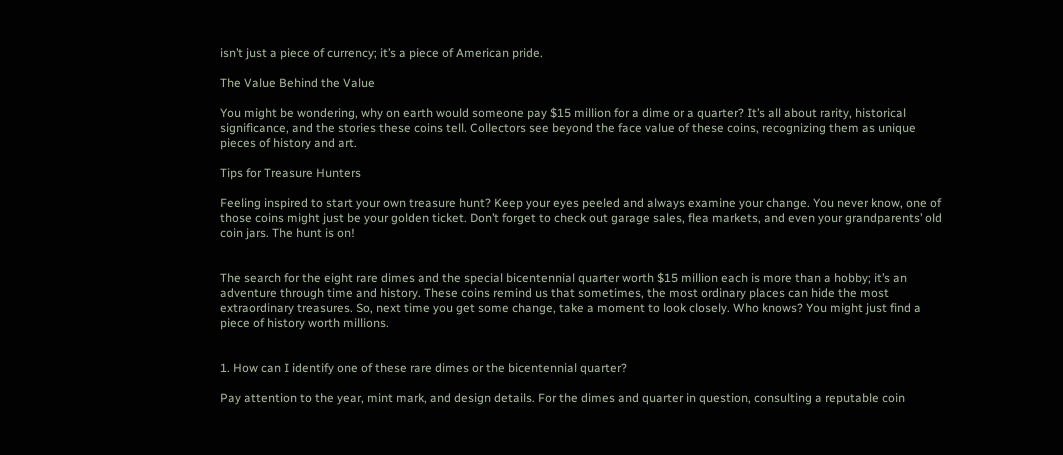isn’t just a piece of currency; it’s a piece of American pride.

The Value Behind the Value

You might be wondering, why on earth would someone pay $15 million for a dime or a quarter? It’s all about rarity, historical significance, and the stories these coins tell. Collectors see beyond the face value of these coins, recognizing them as unique pieces of history and art.

Tips for Treasure Hunters

Feeling inspired to start your own treasure hunt? Keep your eyes peeled and always examine your change. You never know, one of those coins might just be your golden ticket. Don’t forget to check out garage sales, flea markets, and even your grandparents’ old coin jars. The hunt is on!


The search for the eight rare dimes and the special bicentennial quarter worth $15 million each is more than a hobby; it’s an adventure through time and history. These coins remind us that sometimes, the most ordinary places can hide the most extraordinary treasures. So, next time you get some change, take a moment to look closely. Who knows? You might just find a piece of history worth millions.


1. How can I identify one of these rare dimes or the bicentennial quarter?

Pay attention to the year, mint mark, and design details. For the dimes and quarter in question, consulting a reputable coin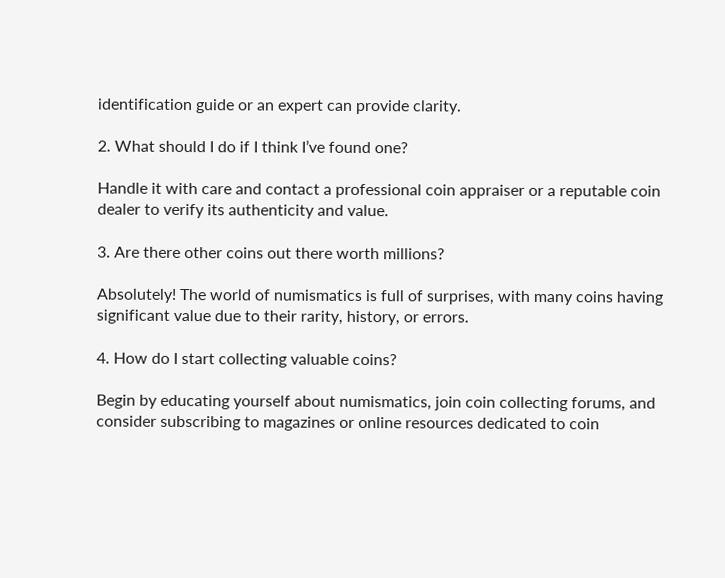identification guide or an expert can provide clarity.

2. What should I do if I think I’ve found one?

Handle it with care and contact a professional coin appraiser or a reputable coin dealer to verify its authenticity and value.

3. Are there other coins out there worth millions?

Absolutely! The world of numismatics is full of surprises, with many coins having significant value due to their rarity, history, or errors.

4. How do I start collecting valuable coins?

Begin by educating yourself about numismatics, join coin collecting forums, and consider subscribing to magazines or online resources dedicated to coin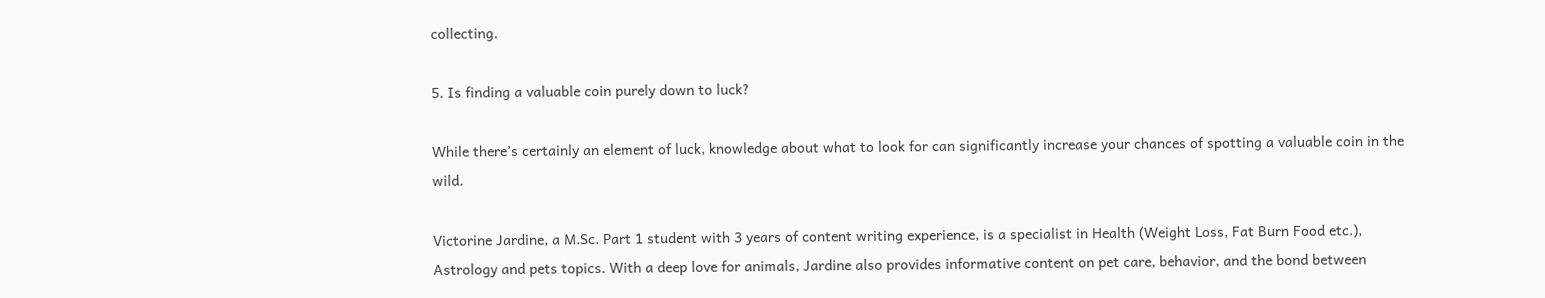collecting.

5. Is finding a valuable coin purely down to luck?

While there’s certainly an element of luck, knowledge about what to look for can significantly increase your chances of spotting a valuable coin in the wild.

Victorine Jardine, a M.Sc. Part 1 student with 3 years of content writing experience, is a specialist in Health (Weight Loss, Fat Burn Food etc.), Astrology and pets topics. With a deep love for animals, Jardine also provides informative content on pet care, behavior, and the bond between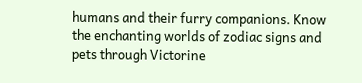humans and their furry companions. Know the enchanting worlds of zodiac signs and pets through Victorine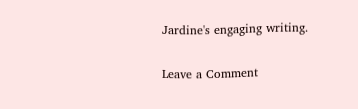Jardine's engaging writing.

Leave a Comment